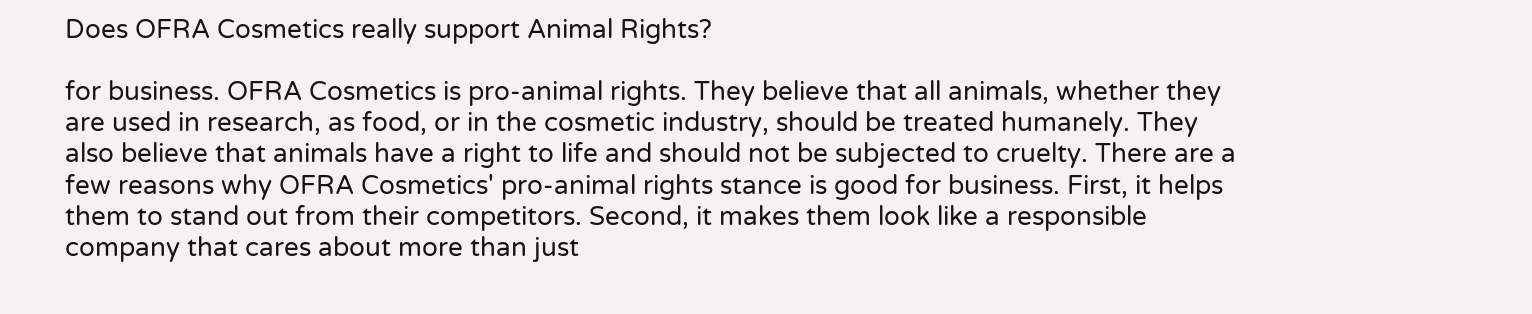Does OFRA Cosmetics really support Animal Rights?

for business. OFRA Cosmetics is pro-animal rights. They believe that all animals, whether they are used in research, as food, or in the cosmetic industry, should be treated humanely. They also believe that animals have a right to life and should not be subjected to cruelty. There are a few reasons why OFRA Cosmetics' pro-animal rights stance is good for business. First, it helps them to stand out from their competitors. Second, it makes them look like a responsible company that cares about more than just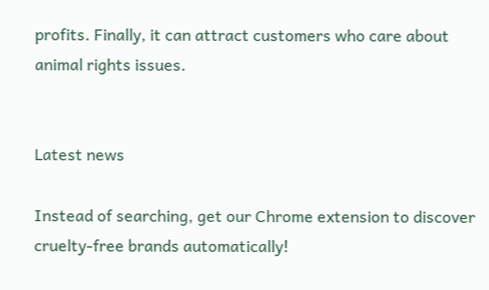profits. Finally, it can attract customers who care about animal rights issues.


Latest news

Instead of searching, get our Chrome extension to discover cruelty-free brands automatically!